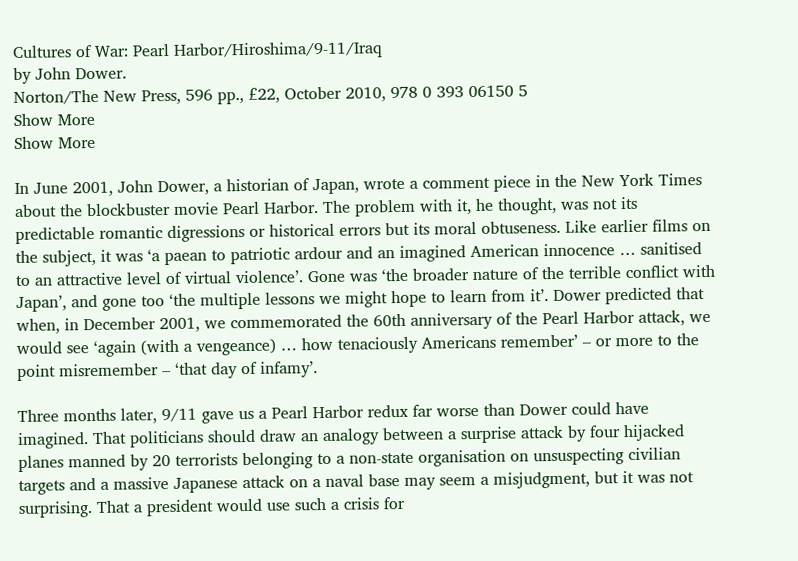Cultures of War: Pearl Harbor/Hiroshima/9-11/Iraq
by John Dower.
Norton/The New Press, 596 pp., £22, October 2010, 978 0 393 06150 5
Show More
Show More

In June 2001, John Dower, a historian of Japan, wrote a comment piece in the New York Times about the blockbuster movie Pearl Harbor. The problem with it, he thought, was not its predictable romantic digressions or historical errors but its moral obtuseness. Like earlier films on the subject, it was ‘a paean to patriotic ardour and an imagined American innocence … sanitised to an attractive level of virtual violence’. Gone was ‘the broader nature of the terrible conflict with Japan’, and gone too ‘the multiple lessons we might hope to learn from it’. Dower predicted that when, in December 2001, we commemorated the 60th anniversary of the Pearl Harbor attack, we would see ‘again (with a vengeance) … how tenaciously Americans remember’ – or more to the point misremember – ‘that day of infamy’.

Three months later, 9/11 gave us a Pearl Harbor redux far worse than Dower could have imagined. That politicians should draw an analogy between a surprise attack by four hijacked planes manned by 20 terrorists belonging to a non-state organisation on unsuspecting civilian targets and a massive Japanese attack on a naval base may seem a misjudgment, but it was not surprising. That a president would use such a crisis for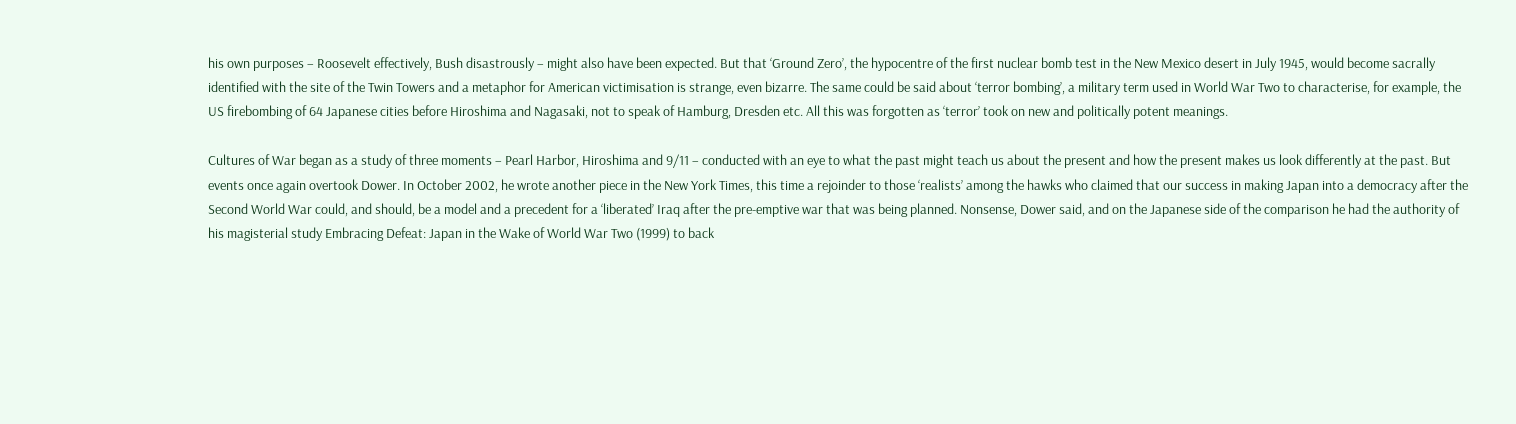his own purposes – Roosevelt effectively, Bush disastrously – might also have been expected. But that ‘Ground Zero’, the hypocentre of the first nuclear bomb test in the New Mexico desert in July 1945, would become sacrally identified with the site of the Twin Towers and a metaphor for American victimisation is strange, even bizarre. The same could be said about ‘terror bombing’, a military term used in World War Two to characterise, for example, the US firebombing of 64 Japanese cities before Hiroshima and Nagasaki, not to speak of Hamburg, Dresden etc. All this was forgotten as ‘terror’ took on new and politically potent meanings.

Cultures of War began as a study of three moments – Pearl Harbor, Hiroshima and 9/11 – conducted with an eye to what the past might teach us about the present and how the present makes us look differently at the past. But events once again overtook Dower. In October 2002, he wrote another piece in the New York Times, this time a rejoinder to those ‘realists’ among the hawks who claimed that our success in making Japan into a democracy after the Second World War could, and should, be a model and a precedent for a ‘liberated’ Iraq after the pre-emptive war that was being planned. Nonsense, Dower said, and on the Japanese side of the comparison he had the authority of his magisterial study Embracing Defeat: Japan in the Wake of World War Two (1999) to back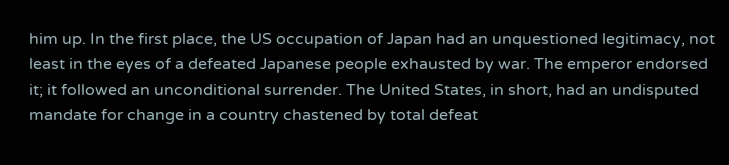him up. In the first place, the US occupation of Japan had an unquestioned legitimacy, not least in the eyes of a defeated Japanese people exhausted by war. The emperor endorsed it; it followed an unconditional surrender. The United States, in short, had an undisputed mandate for change in a country chastened by total defeat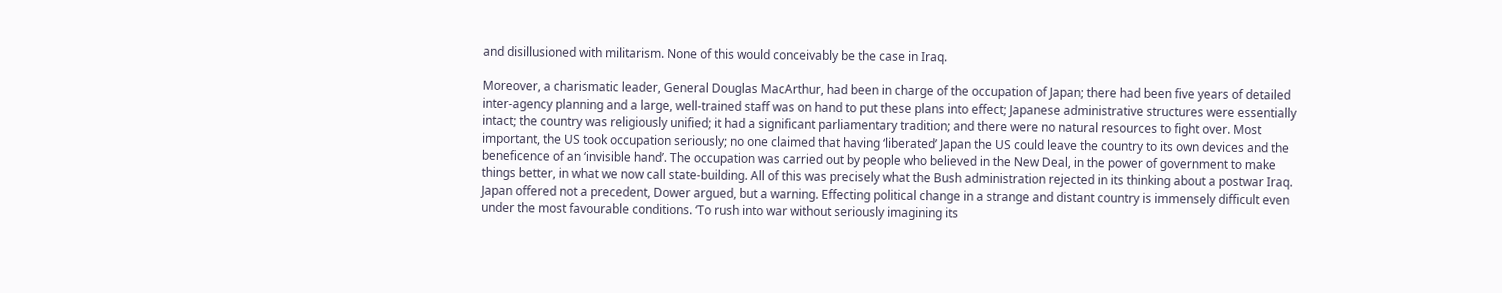and disillusioned with militarism. None of this would conceivably be the case in Iraq.

Moreover, a charismatic leader, General Douglas MacArthur, had been in charge of the occupation of Japan; there had been five years of detailed inter-agency planning and a large, well-trained staff was on hand to put these plans into effect; Japanese administrative structures were essentially intact; the country was religiously unified; it had a significant parliamentary tradition; and there were no natural resources to fight over. Most important, the US took occupation seriously; no one claimed that having ‘liberated’ Japan the US could leave the country to its own devices and the beneficence of an ‘invisible hand’. The occupation was carried out by people who believed in the New Deal, in the power of government to make things better, in what we now call state-building. All of this was precisely what the Bush administration rejected in its thinking about a postwar Iraq. Japan offered not a precedent, Dower argued, but a warning. Effecting political change in a strange and distant country is immensely difficult even under the most favourable conditions. ‘To rush into war without seriously imagining its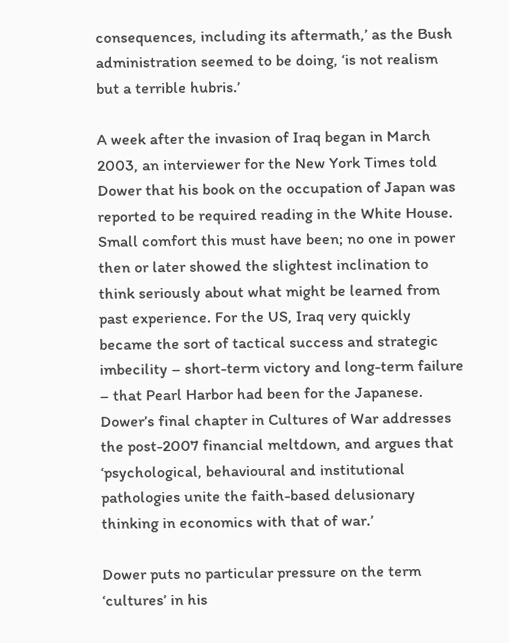consequences, including its aftermath,’ as the Bush administration seemed to be doing, ‘is not realism but a terrible hubris.’

A week after the invasion of Iraq began in March 2003, an interviewer for the New York Times told Dower that his book on the occupation of Japan was reported to be required reading in the White House. Small comfort this must have been; no one in power then or later showed the slightest inclination to think seriously about what might be learned from past experience. For the US, Iraq very quickly became the sort of tactical success and strategic imbecility – short-term victory and long-term failure – that Pearl Harbor had been for the Japanese. Dower’s final chapter in Cultures of War addresses the post-2007 financial meltdown, and argues that ‘psychological, behavioural and institutional pathologies unite the faith-based delusionary thinking in economics with that of war.’

Dower puts no particular pressure on the term ‘cultures’ in his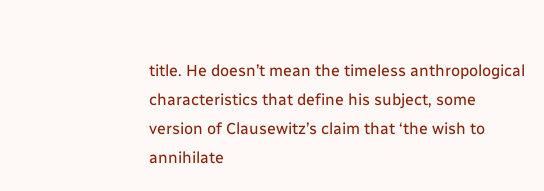title. He doesn’t mean the timeless anthropological characteristics that define his subject, some version of Clausewitz’s claim that ‘the wish to annihilate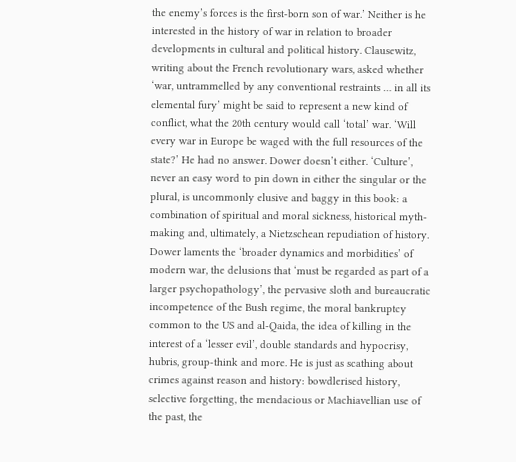the enemy’s forces is the first-born son of war.’ Neither is he interested in the history of war in relation to broader developments in cultural and political history. Clausewitz, writing about the French revolutionary wars, asked whether ‘war, untrammelled by any conventional restraints … in all its elemental fury’ might be said to represent a new kind of conflict, what the 20th century would call ‘total’ war. ‘Will every war in Europe be waged with the full resources of the state?’ He had no answer. Dower doesn’t either. ‘Culture’, never an easy word to pin down in either the singular or the plural, is uncommonly elusive and baggy in this book: a combination of spiritual and moral sickness, historical myth-making and, ultimately, a Nietzschean repudiation of history. Dower laments the ‘broader dynamics and morbidities’ of modern war, the delusions that ‘must be regarded as part of a larger psychopathology’, the pervasive sloth and bureaucratic incompetence of the Bush regime, the moral bankruptcy common to the US and al-Qaida, the idea of killing in the interest of a ‘lesser evil’, double standards and hypocrisy, hubris, group-think and more. He is just as scathing about crimes against reason and history: bowdlerised history, selective forgetting, the mendacious or Machiavellian use of the past, the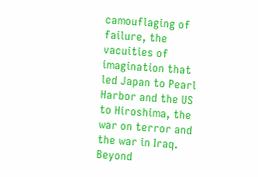camouflaging of failure, the vacuities of imagination that led Japan to Pearl Harbor and the US to Hiroshima, the war on terror and the war in Iraq. Beyond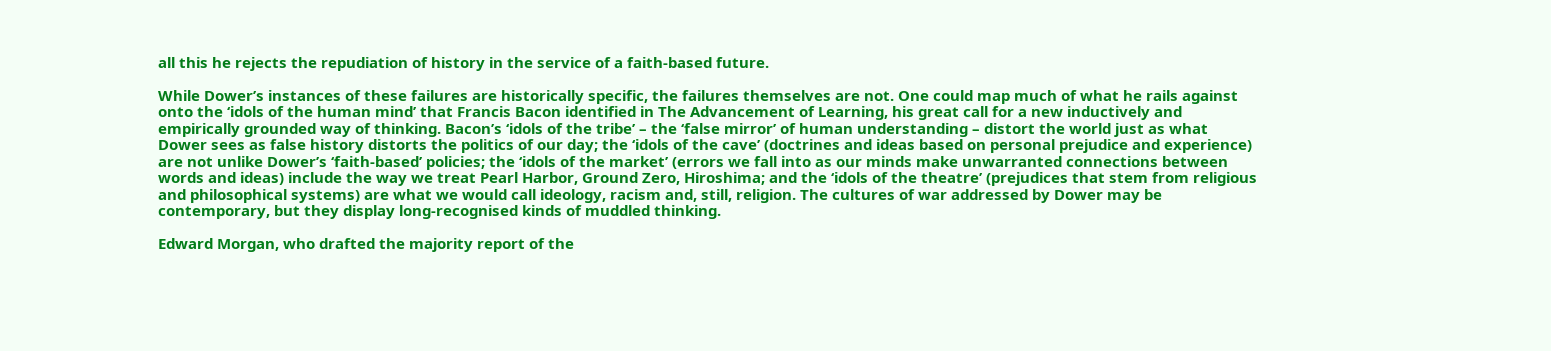all this he rejects the repudiation of history in the service of a faith-based future.

While Dower’s instances of these failures are historically specific, the failures themselves are not. One could map much of what he rails against onto the ‘idols of the human mind’ that Francis Bacon identified in The Advancement of Learning, his great call for a new inductively and empirically grounded way of thinking. Bacon’s ‘idols of the tribe’ – the ‘false mirror’ of human understanding – distort the world just as what Dower sees as false history distorts the politics of our day; the ‘idols of the cave’ (doctrines and ideas based on personal prejudice and experience) are not unlike Dower’s ‘faith-based’ policies; the ‘idols of the market’ (errors we fall into as our minds make unwarranted connections between words and ideas) include the way we treat Pearl Harbor, Ground Zero, Hiroshima; and the ‘idols of the theatre’ (prejudices that stem from religious and philosophical systems) are what we would call ideology, racism and, still, religion. The cultures of war addressed by Dower may be contemporary, but they display long-recognised kinds of muddled thinking.

Edward Morgan, who drafted the majority report of the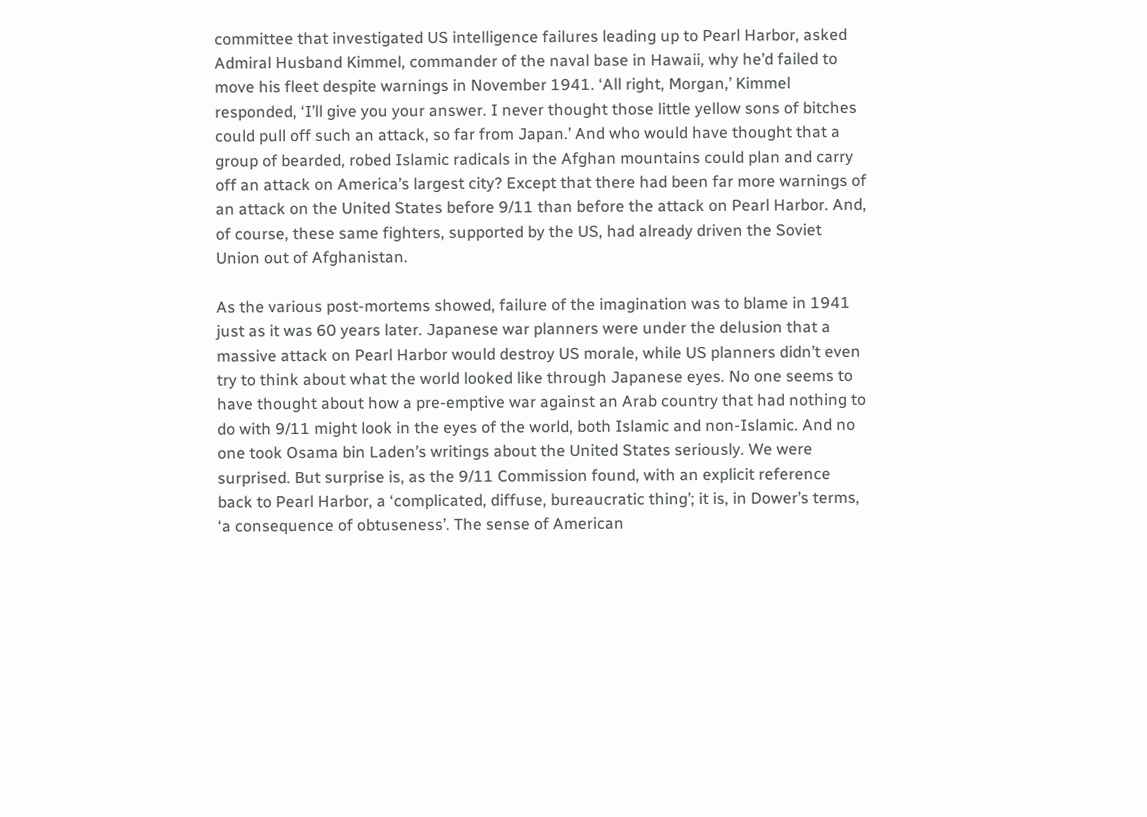committee that investigated US intelligence failures leading up to Pearl Harbor, asked Admiral Husband Kimmel, commander of the naval base in Hawaii, why he’d failed to move his fleet despite warnings in November 1941. ‘All right, Morgan,’ Kimmel responded, ‘I’ll give you your answer. I never thought those little yellow sons of bitches could pull off such an attack, so far from Japan.’ And who would have thought that a group of bearded, robed Islamic radicals in the Afghan mountains could plan and carry off an attack on America’s largest city? Except that there had been far more warnings of an attack on the United States before 9/11 than before the attack on Pearl Harbor. And, of course, these same fighters, supported by the US, had already driven the Soviet Union out of Afghanistan.

As the various post-mortems showed, failure of the imagination was to blame in 1941 just as it was 60 years later. Japanese war planners were under the delusion that a massive attack on Pearl Harbor would destroy US morale, while US planners didn’t even try to think about what the world looked like through Japanese eyes. No one seems to have thought about how a pre-emptive war against an Arab country that had nothing to do with 9/11 might look in the eyes of the world, both Islamic and non-Islamic. And no one took Osama bin Laden’s writings about the United States seriously. We were surprised. But surprise is, as the 9/11 Commission found, with an explicit reference back to Pearl Harbor, a ‘complicated, diffuse, bureaucratic thing’; it is, in Dower’s terms, ‘a consequence of obtuseness’. The sense of American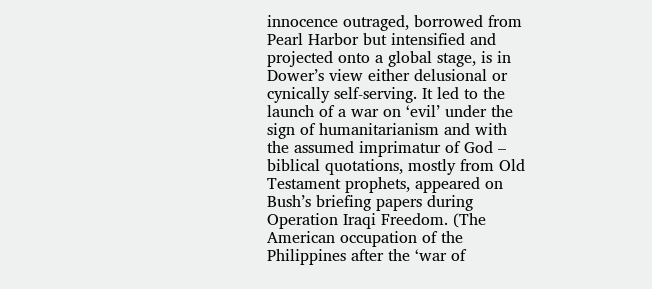innocence outraged, borrowed from Pearl Harbor but intensified and projected onto a global stage, is in Dower’s view either delusional or cynically self-serving. It led to the launch of a war on ‘evil’ under the sign of humanitarianism and with the assumed imprimatur of God – biblical quotations, mostly from Old Testament prophets, appeared on Bush’s briefing papers during Operation Iraqi Freedom. (The American occupation of the Philippines after the ‘war of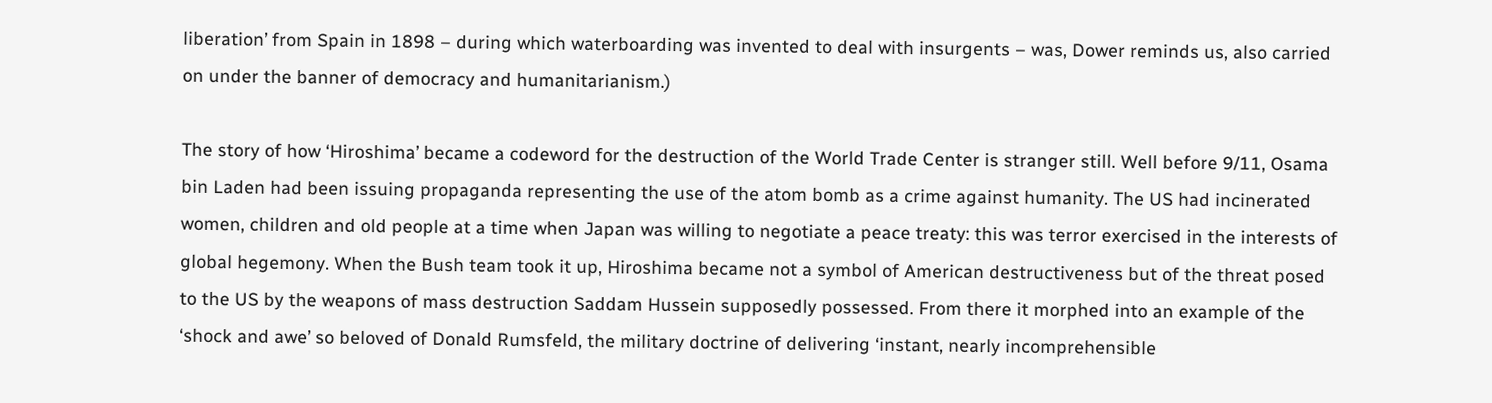liberation’ from Spain in 1898 – during which waterboarding was invented to deal with insurgents – was, Dower reminds us, also carried on under the banner of democracy and humanitarianism.)

The story of how ‘Hiroshima’ became a codeword for the destruction of the World Trade Center is stranger still. Well before 9/11, Osama bin Laden had been issuing propaganda representing the use of the atom bomb as a crime against humanity. The US had incinerated women, children and old people at a time when Japan was willing to negotiate a peace treaty: this was terror exercised in the interests of global hegemony. When the Bush team took it up, Hiroshima became not a symbol of American destructiveness but of the threat posed to the US by the weapons of mass destruction Saddam Hussein supposedly possessed. From there it morphed into an example of the ‘shock and awe’ so beloved of Donald Rumsfeld, the military doctrine of delivering ‘instant, nearly incomprehensible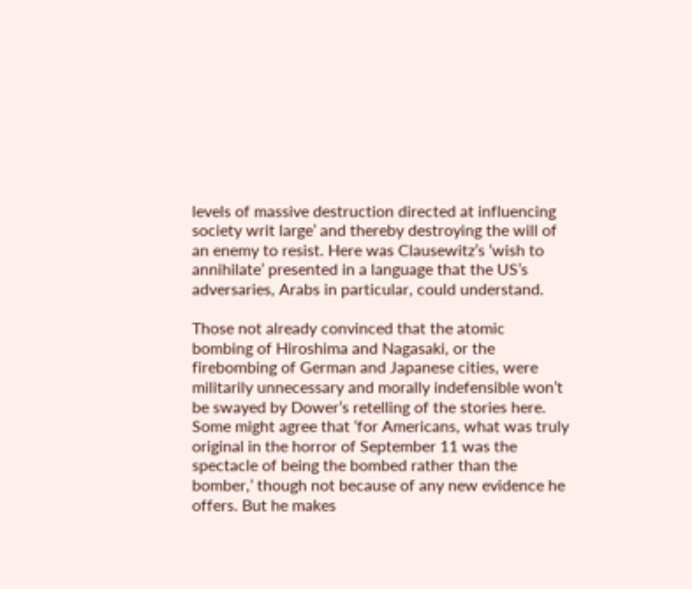levels of massive destruction directed at influencing society writ large’ and thereby destroying the will of an enemy to resist. Here was Clausewitz’s ‘wish to annihilate’ presented in a language that the US’s adversaries, Arabs in particular, could understand.

Those not already convinced that the atomic bombing of Hiroshima and Nagasaki, or the firebombing of German and Japanese cities, were militarily unnecessary and morally indefensible won’t be swayed by Dower’s retelling of the stories here. Some might agree that ‘for Americans, what was truly original in the horror of September 11 was the spectacle of being the bombed rather than the bomber,’ though not because of any new evidence he offers. But he makes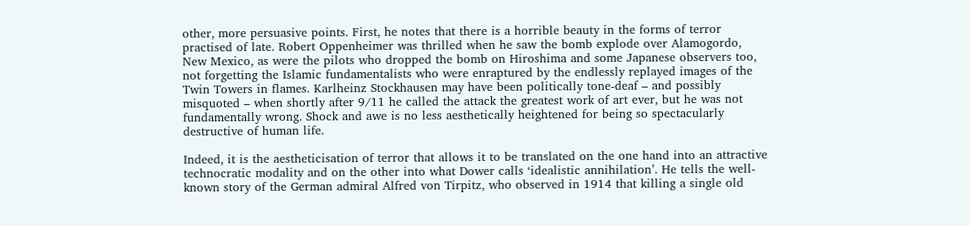other, more persuasive points. First, he notes that there is a horrible beauty in the forms of terror practised of late. Robert Oppenheimer was thrilled when he saw the bomb explode over Alamogordo, New Mexico, as were the pilots who dropped the bomb on Hiroshima and some Japanese observers too, not forgetting the Islamic fundamentalists who were enraptured by the endlessly replayed images of the Twin Towers in flames. Karlheinz Stockhausen may have been politically tone-deaf – and possibly misquoted – when shortly after 9/11 he called the attack the greatest work of art ever, but he was not fundamentally wrong. Shock and awe is no less aesthetically heightened for being so spectacularly destructive of human life.

Indeed, it is the aestheticisation of terror that allows it to be translated on the one hand into an attractive technocratic modality and on the other into what Dower calls ‘idealistic annihilation’. He tells the well-known story of the German admiral Alfred von Tirpitz, who observed in 1914 that killing a single old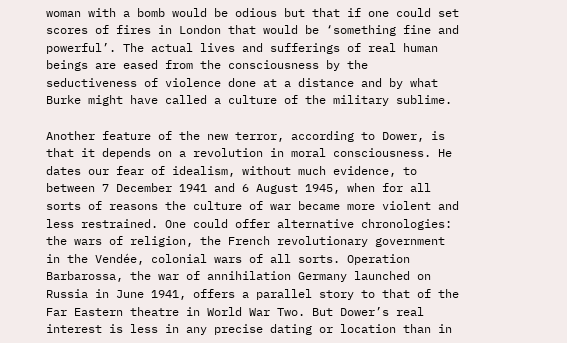woman with a bomb would be odious but that if one could set scores of fires in London that would be ‘something fine and powerful’. The actual lives and sufferings of real human beings are eased from the consciousness by the seductiveness of violence done at a distance and by what Burke might have called a culture of the military sublime.

Another feature of the new terror, according to Dower, is that it depends on a revolution in moral consciousness. He dates our fear of idealism, without much evidence, to between 7 December 1941 and 6 August 1945, when for all sorts of reasons the culture of war became more violent and less restrained. One could offer alternative chronologies: the wars of religion, the French revolutionary government in the Vendée, colonial wars of all sorts. Operation Barbarossa, the war of annihilation Germany launched on Russia in June 1941, offers a parallel story to that of the Far Eastern theatre in World War Two. But Dower’s real interest is less in any precise dating or location than in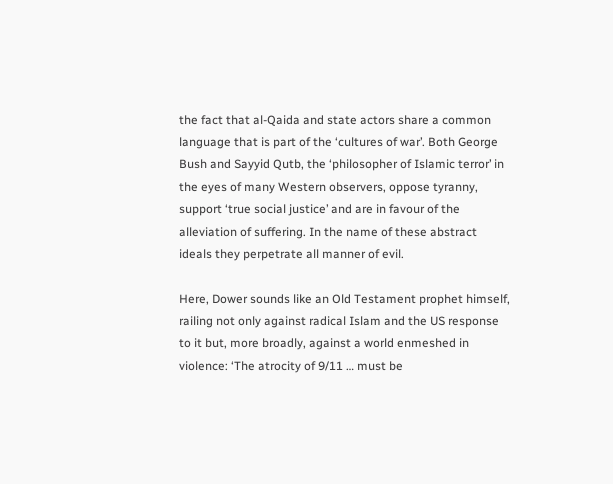the fact that al-Qaida and state actors share a common language that is part of the ‘cultures of war’. Both George Bush and Sayyid Qutb, the ‘philosopher of Islamic terror’ in the eyes of many Western observers, oppose tyranny, support ‘true social justice’ and are in favour of the alleviation of suffering. In the name of these abstract ideals they perpetrate all manner of evil.

Here, Dower sounds like an Old Testament prophet himself, railing not only against radical Islam and the US response to it but, more broadly, against a world enmeshed in violence: ‘The atrocity of 9/11 … must be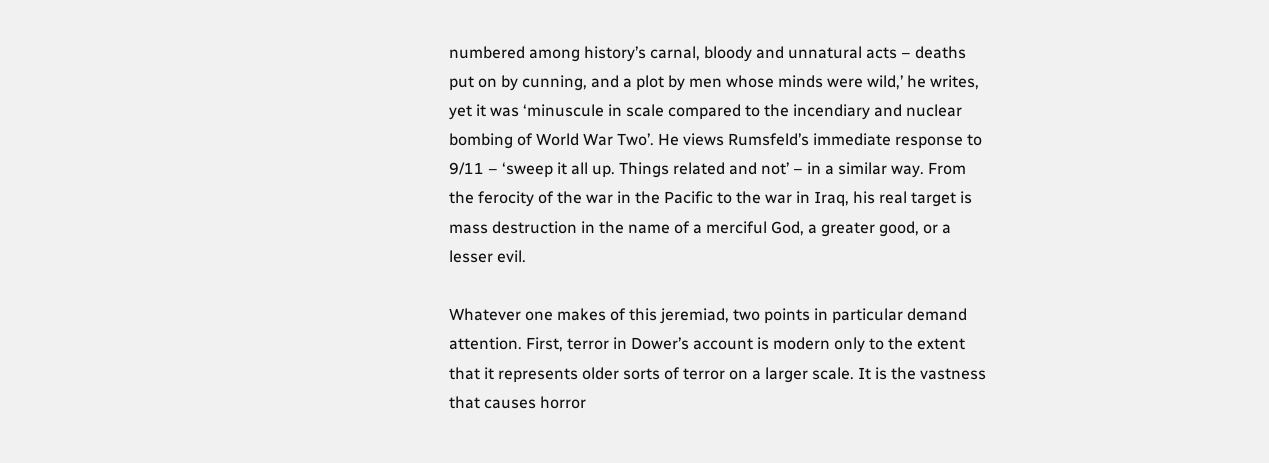numbered among history’s carnal, bloody and unnatural acts – deaths put on by cunning, and a plot by men whose minds were wild,’ he writes, yet it was ‘minuscule in scale compared to the incendiary and nuclear bombing of World War Two’. He views Rumsfeld’s immediate response to 9/11 – ‘sweep it all up. Things related and not’ – in a similar way. From the ferocity of the war in the Pacific to the war in Iraq, his real target is mass destruction in the name of a merciful God, a greater good, or a lesser evil.

Whatever one makes of this jeremiad, two points in particular demand attention. First, terror in Dower’s account is modern only to the extent that it represents older sorts of terror on a larger scale. It is the vastness that causes horror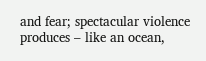and fear; spectacular violence produces – like an ocean,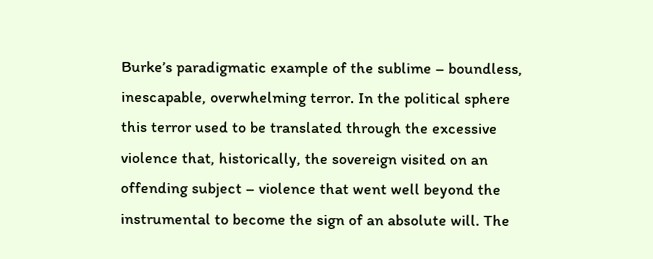Burke’s paradigmatic example of the sublime – boundless, inescapable, overwhelming terror. In the political sphere this terror used to be translated through the excessive violence that, historically, the sovereign visited on an offending subject – violence that went well beyond the instrumental to become the sign of an absolute will. The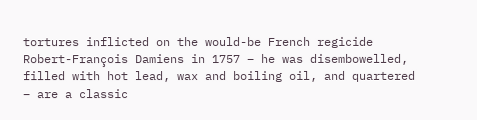tortures inflicted on the would-be French regicide Robert-François Damiens in 1757 – he was disembowelled, filled with hot lead, wax and boiling oil, and quartered – are a classic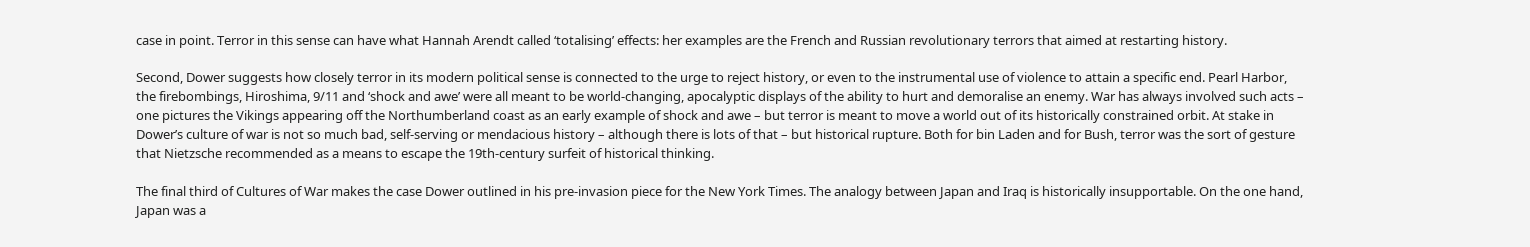case in point. Terror in this sense can have what Hannah Arendt called ‘totalising’ effects: her examples are the French and Russian revolutionary terrors that aimed at restarting history.

Second, Dower suggests how closely terror in its modern political sense is connected to the urge to reject history, or even to the instrumental use of violence to attain a specific end. Pearl Harbor, the firebombings, Hiroshima, 9/11 and ‘shock and awe’ were all meant to be world-changing, apocalyptic displays of the ability to hurt and demoralise an enemy. War has always involved such acts – one pictures the Vikings appearing off the Northumberland coast as an early example of shock and awe – but terror is meant to move a world out of its historically constrained orbit. At stake in Dower’s culture of war is not so much bad, self-serving or mendacious history – although there is lots of that – but historical rupture. Both for bin Laden and for Bush, terror was the sort of gesture that Nietzsche recommended as a means to escape the 19th-century surfeit of historical thinking.

The final third of Cultures of War makes the case Dower outlined in his pre-invasion piece for the New York Times. The analogy between Japan and Iraq is historically insupportable. On the one hand, Japan was a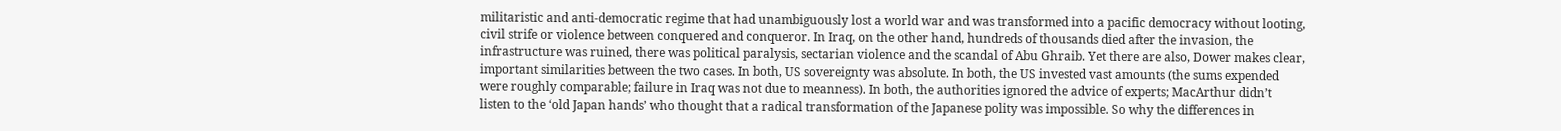militaristic and anti-democratic regime that had unambiguously lost a world war and was transformed into a pacific democracy without looting, civil strife or violence between conquered and conqueror. In Iraq, on the other hand, hundreds of thousands died after the invasion, the infrastructure was ruined, there was political paralysis, sectarian violence and the scandal of Abu Ghraib. Yet there are also, Dower makes clear, important similarities between the two cases. In both, US sovereignty was absolute. In both, the US invested vast amounts (the sums expended were roughly comparable; failure in Iraq was not due to meanness). In both, the authorities ignored the advice of experts; MacArthur didn’t listen to the ‘old Japan hands’ who thought that a radical transformation of the Japanese polity was impossible. So why the differences in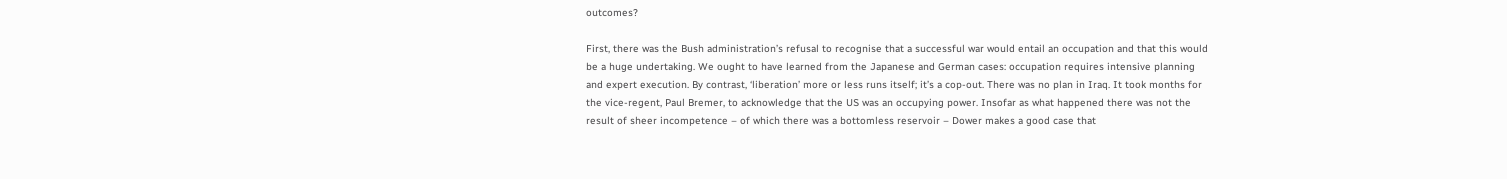outcomes?

First, there was the Bush administration’s refusal to recognise that a successful war would entail an occupation and that this would be a huge undertaking. We ought to have learned from the Japanese and German cases: occupation requires intensive planning and expert execution. By contrast, ‘liberation’ more or less runs itself; it’s a cop-out. There was no plan in Iraq. It took months for the vice-regent, Paul Bremer, to acknowledge that the US was an occupying power. Insofar as what happened there was not the result of sheer incompetence – of which there was a bottomless reservoir – Dower makes a good case that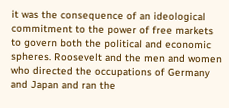it was the consequence of an ideological commitment to the power of free markets to govern both the political and economic spheres. Roosevelt and the men and women who directed the occupations of Germany and Japan and ran the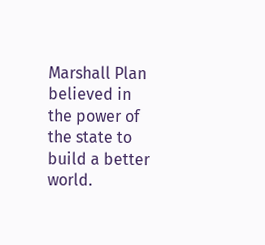Marshall Plan believed in the power of the state to build a better world.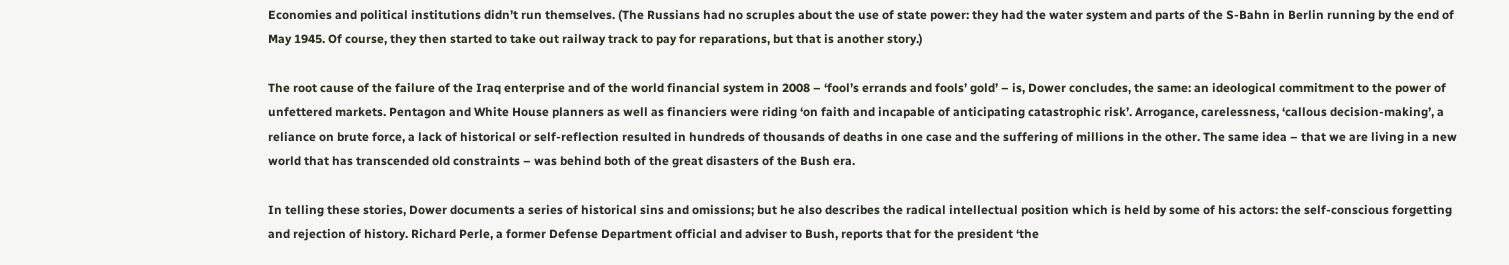Economies and political institutions didn’t run themselves. (The Russians had no scruples about the use of state power: they had the water system and parts of the S-Bahn in Berlin running by the end of May 1945. Of course, they then started to take out railway track to pay for reparations, but that is another story.)

The root cause of the failure of the Iraq enterprise and of the world financial system in 2008 – ‘fool’s errands and fools’ gold’ – is, Dower concludes, the same: an ideological commitment to the power of unfettered markets. Pentagon and White House planners as well as financiers were riding ‘on faith and incapable of anticipating catastrophic risk’. Arrogance, carelessness, ‘callous decision-making’, a reliance on brute force, a lack of historical or self-reflection resulted in hundreds of thousands of deaths in one case and the suffering of millions in the other. The same idea – that we are living in a new world that has transcended old constraints – was behind both of the great disasters of the Bush era.

In telling these stories, Dower documents a series of historical sins and omissions; but he also describes the radical intellectual position which is held by some of his actors: the self-conscious forgetting and rejection of history. Richard Perle, a former Defense Department official and adviser to Bush, reports that for the president ‘the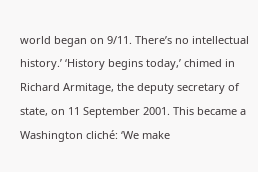world began on 9/11. There’s no intellectual history.’ ‘History begins today,’ chimed in Richard Armitage, the deputy secretary of state, on 11 September 2001. This became a Washington cliché: ‘We make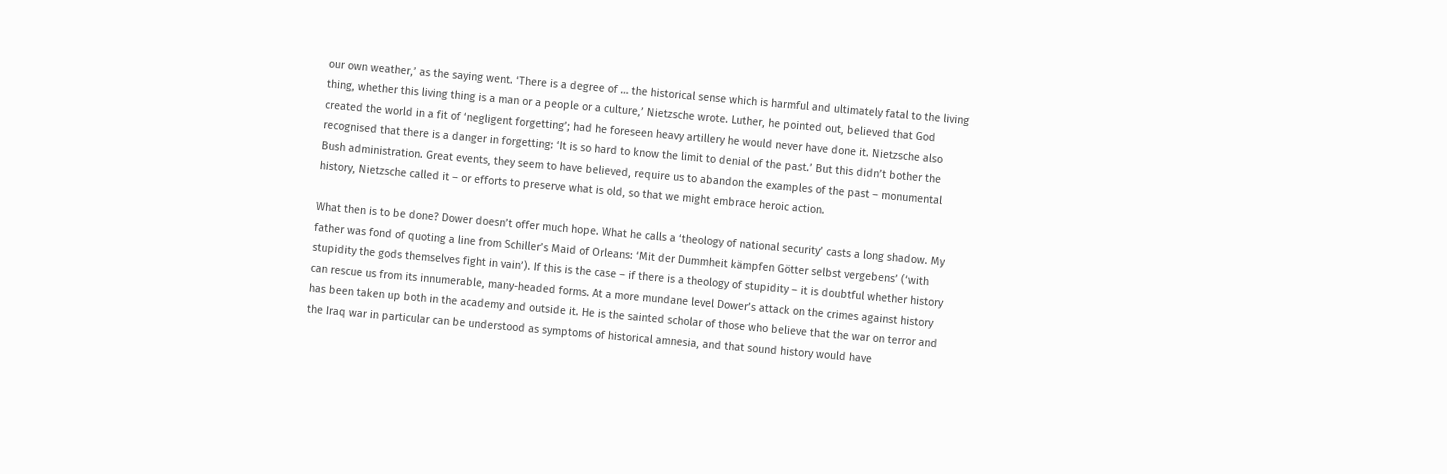our own weather,’ as the saying went. ‘There is a degree of … the historical sense which is harmful and ultimately fatal to the living thing, whether this living thing is a man or a people or a culture,’ Nietzsche wrote. Luther, he pointed out, believed that God created the world in a fit of ‘negligent forgetting’; had he foreseen heavy artillery he would never have done it. Nietzsche also recognised that there is a danger in forgetting: ‘It is so hard to know the limit to denial of the past.’ But this didn’t bother the Bush administration. Great events, they seem to have believed, require us to abandon the examples of the past – monumental history, Nietzsche called it – or efforts to preserve what is old, so that we might embrace heroic action.

What then is to be done? Dower doesn’t offer much hope. What he calls a ‘theology of national security’ casts a long shadow. My father was fond of quoting a line from Schiller’s Maid of Orleans: ‘Mit der Dummheit kämpfen Götter selbst vergebens’ (‘with stupidity the gods themselves fight in vain’). If this is the case – if there is a theology of stupidity – it is doubtful whether history can rescue us from its innumerable, many-headed forms. At a more mundane level Dower’s attack on the crimes against history has been taken up both in the academy and outside it. He is the sainted scholar of those who believe that the war on terror and the Iraq war in particular can be understood as symptoms of historical amnesia, and that sound history would have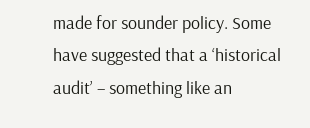made for sounder policy. Some have suggested that a ‘historical audit’ – something like an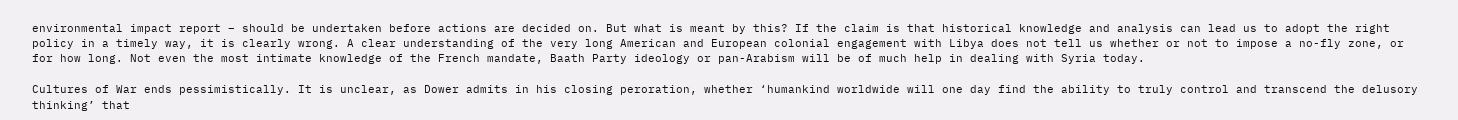environmental impact report – should be undertaken before actions are decided on. But what is meant by this? If the claim is that historical knowledge and analysis can lead us to adopt the right policy in a timely way, it is clearly wrong. A clear understanding of the very long American and European colonial engagement with Libya does not tell us whether or not to impose a no-fly zone, or for how long. Not even the most intimate knowledge of the French mandate, Baath Party ideology or pan-Arabism will be of much help in dealing with Syria today.

Cultures of War ends pessimistically. It is unclear, as Dower admits in his closing peroration, whether ‘humankind worldwide will one day find the ability to truly control and transcend the delusory thinking’ that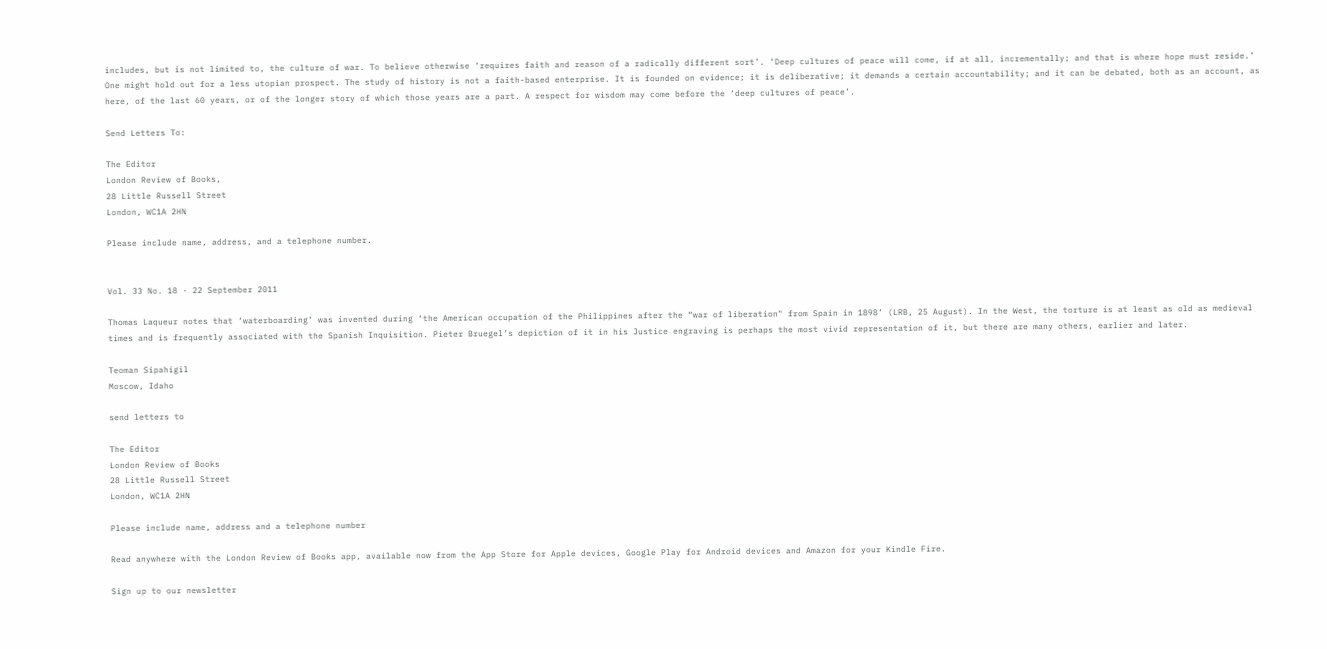includes, but is not limited to, the culture of war. To believe otherwise ‘requires faith and reason of a radically different sort’. ‘Deep cultures of peace will come, if at all, incrementally; and that is where hope must reside.’ One might hold out for a less utopian prospect. The study of history is not a faith-based enterprise. It is founded on evidence; it is deliberative; it demands a certain accountability; and it can be debated, both as an account, as here, of the last 60 years, or of the longer story of which those years are a part. A respect for wisdom may come before the ‘deep cultures of peace’.

Send Letters To:

The Editor
London Review of Books,
28 Little Russell Street
London, WC1A 2HN

Please include name, address, and a telephone number.


Vol. 33 No. 18 · 22 September 2011

Thomas Laqueur notes that ‘waterboarding’ was invented during ‘the American occupation of the Philippines after the “war of liberation" from Spain in 1898’ (LRB, 25 August). In the West, the torture is at least as old as medieval times and is frequently associated with the Spanish Inquisition. Pieter Bruegel’s depiction of it in his Justice engraving is perhaps the most vivid representation of it, but there are many others, earlier and later.

Teoman Sipahigil
Moscow, Idaho

send letters to

The Editor
London Review of Books
28 Little Russell Street
London, WC1A 2HN

Please include name, address and a telephone number

Read anywhere with the London Review of Books app, available now from the App Store for Apple devices, Google Play for Android devices and Amazon for your Kindle Fire.

Sign up to our newsletter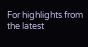For highlights from the latest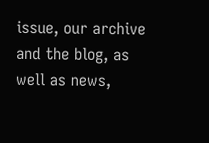issue, our archive and the blog, as well as news,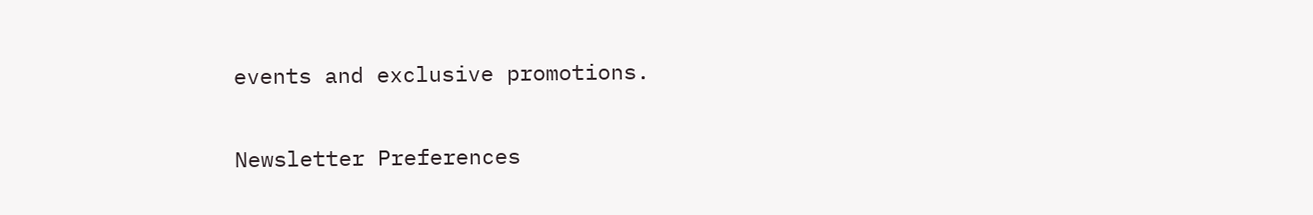events and exclusive promotions.

Newsletter Preferences